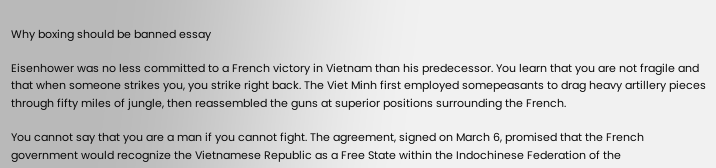Why boxing should be banned essay

Eisenhower was no less committed to a French victory in Vietnam than his predecessor. You learn that you are not fragile and that when someone strikes you, you strike right back. The Viet Minh first employed somepeasants to drag heavy artillery pieces through fifty miles of jungle, then reassembled the guns at superior positions surrounding the French.

You cannot say that you are a man if you cannot fight. The agreement, signed on March 6, promised that the French government would recognize the Vietnamese Republic as a Free State within the Indochinese Federation of the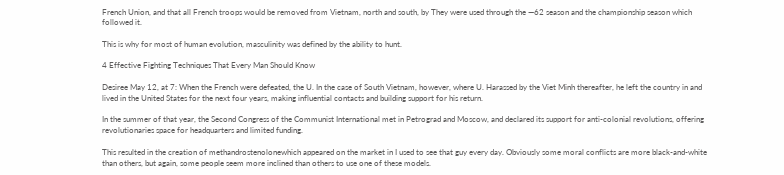French Union, and that all French troops would be removed from Vietnam, north and south, by They were used through the —62 season and the championship season which followed it.

This is why for most of human evolution, masculinity was defined by the ability to hunt.

4 Effective Fighting Techniques That Every Man Should Know

Desiree May 12, at 7: When the French were defeated, the U. In the case of South Vietnam, however, where U. Harassed by the Viet Minh thereafter, he left the country in and lived in the United States for the next four years, making influential contacts and building support for his return.

In the summer of that year, the Second Congress of the Communist International met in Petrograd and Moscow, and declared its support for anti-colonial revolutions, offering revolutionaries space for headquarters and limited funding.

This resulted in the creation of methandrostenolonewhich appeared on the market in I used to see that guy every day. Obviously some moral conflicts are more black-and-white than others, but again, some people seem more inclined than others to use one of these models.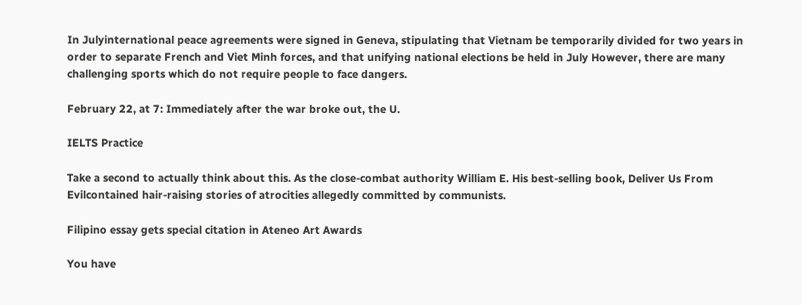In Julyinternational peace agreements were signed in Geneva, stipulating that Vietnam be temporarily divided for two years in order to separate French and Viet Minh forces, and that unifying national elections be held in July However, there are many challenging sports which do not require people to face dangers.

February 22, at 7: Immediately after the war broke out, the U.

IELTS Practice

Take a second to actually think about this. As the close-combat authority William E. His best-selling book, Deliver Us From Evilcontained hair-raising stories of atrocities allegedly committed by communists.

Filipino essay gets special citation in Ateneo Art Awards

You have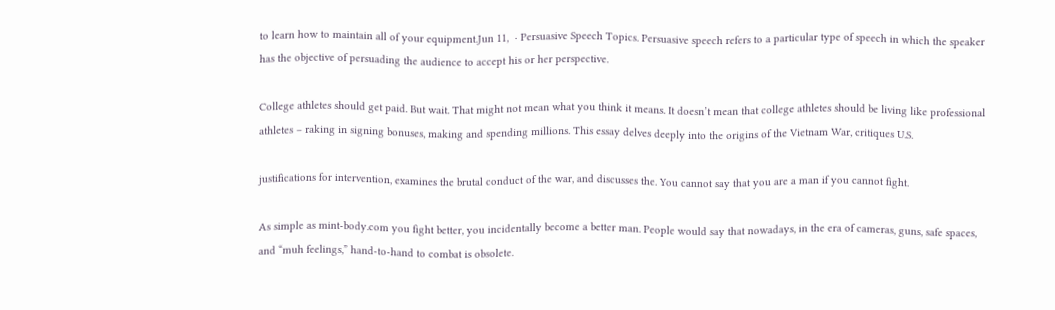to learn how to maintain all of your equipment.Jun 11,  · Persuasive Speech Topics. Persuasive speech refers to a particular type of speech in which the speaker has the objective of persuading the audience to accept his or her perspective.

College athletes should get paid. But wait. That might not mean what you think it means. It doesn’t mean that college athletes should be living like professional athletes – raking in signing bonuses, making and spending millions. This essay delves deeply into the origins of the Vietnam War, critiques U.S.

justifications for intervention, examines the brutal conduct of the war, and discusses the. You cannot say that you are a man if you cannot fight.

As simple as mint-body.com you fight better, you incidentally become a better man. People would say that nowadays, in the era of cameras, guns, safe spaces, and “muh feelings,” hand-to-hand to combat is obsolete.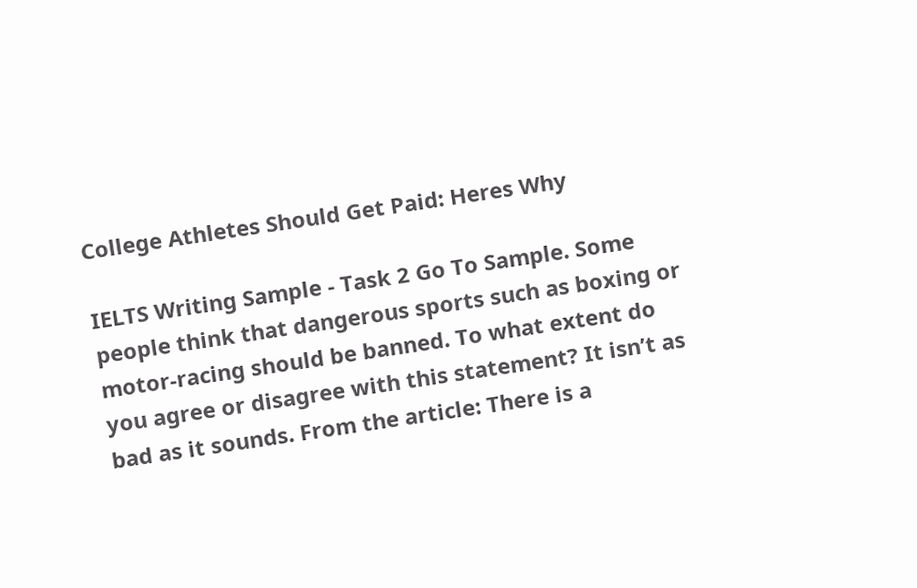College Athletes Should Get Paid: Heres Why

IELTS Writing Sample - Task 2 Go To Sample. Some people think that dangerous sports such as boxing or motor-racing should be banned. To what extent do you agree or disagree with this statement? It isn’t as bad as it sounds. From the article: There is a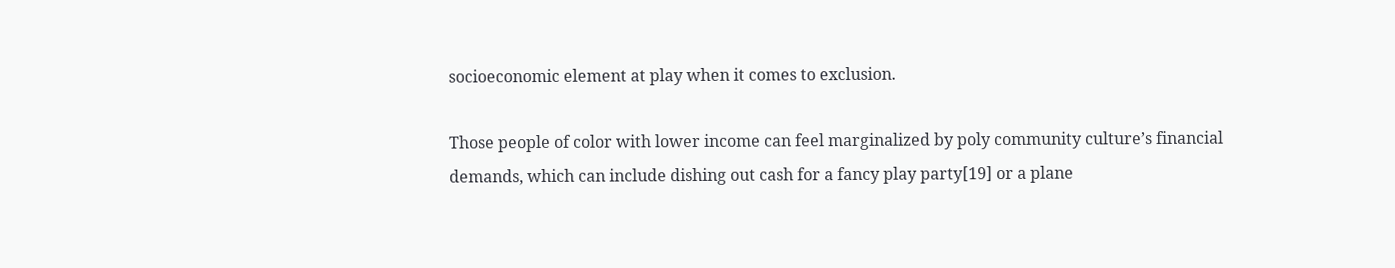socioeconomic element at play when it comes to exclusion.

Those people of color with lower income can feel marginalized by poly community culture’s financial demands, which can include dishing out cash for a fancy play party[19] or a plane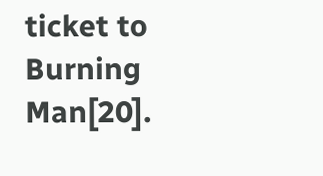ticket to Burning Man[20].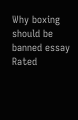Why boxing should be banned essay
Rated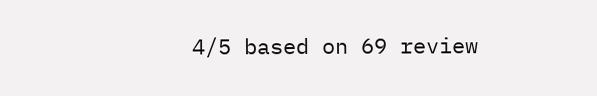4/5 based on 69 review